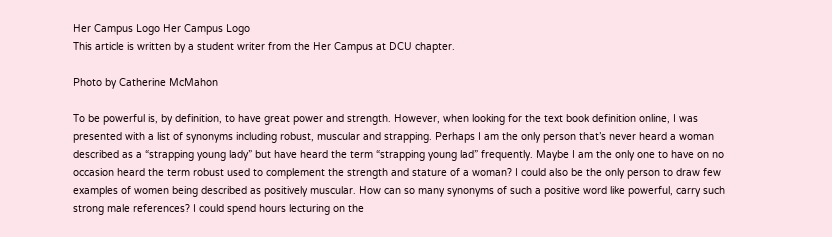Her Campus Logo Her Campus Logo
This article is written by a student writer from the Her Campus at DCU chapter.

Photo by Catherine McMahon

To be powerful is, by definition, to have great power and strength. However, when looking for the text book definition online, I was presented with a list of synonyms including robust, muscular and strapping. Perhaps I am the only person that’s never heard a woman described as a “strapping young lady” but have heard the term “strapping young lad” frequently. Maybe I am the only one to have on no occasion heard the term robust used to complement the strength and stature of a woman? I could also be the only person to draw few examples of women being described as positively muscular. How can so many synonyms of such a positive word like powerful, carry such strong male references? I could spend hours lecturing on the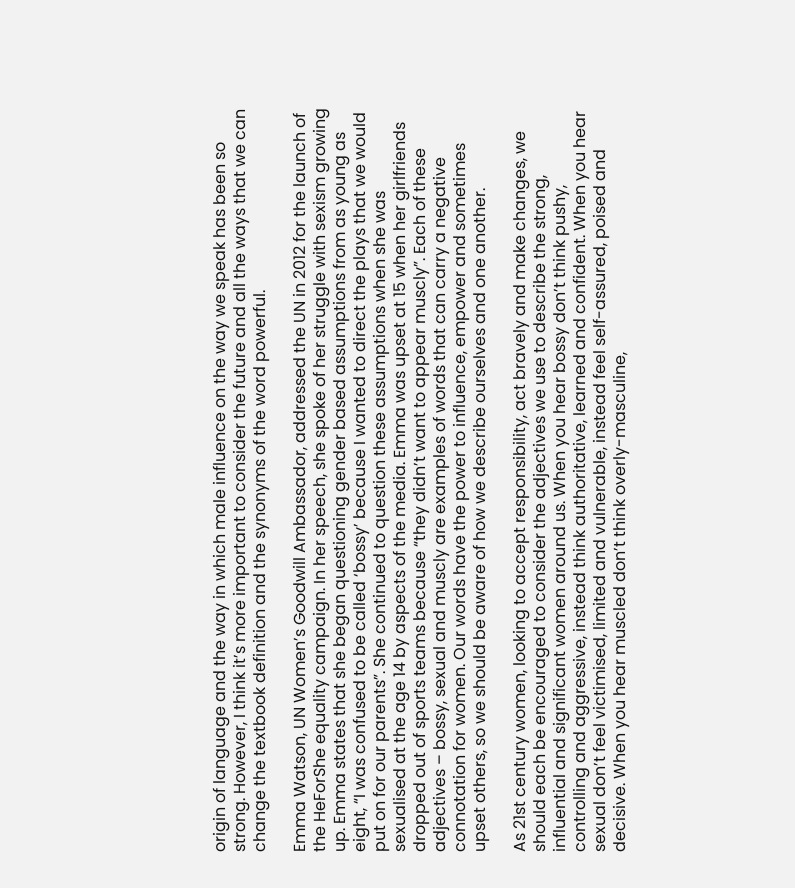origin of language and the way in which male influence on the way we speak has been so strong. However, I think it’s more important to consider the future and all the ways that we can change the textbook definition and the synonyms of the word powerful.

Emma Watson, UN Women’s Goodwill Ambassador, addressed the UN in 2012 for the launch of the HeForShe equality campaign. In her speech, she spoke of her struggle with sexism growing up. Emma states that she began questioning gender based assumptions from as young as eight, “I was confused to be called ‘bossy’ because I wanted to direct the plays that we would put on for our parents”. She continued to question these assumptions when she was sexualised at the age 14 by aspects of the media. Emma was upset at 15 when her girlfriends dropped out of sports teams because “they didn’t want to appear muscly”. Each of these adjectives – bossy, sexual and muscly are examples of words that can carry a negative connotation for women. Our words have the power to influence, empower and sometimes upset others, so we should be aware of how we describe ourselves and one another.

As 21st century women, looking to accept responsibility, act bravely and make changes, we should each be encouraged to consider the adjectives we use to describe the strong, influential and significant women around us. When you hear bossy don’t think pushy, controlling and aggressive, instead think authoritative, learned and confident. When you hear sexual don’t feel victimised, limited and vulnerable, instead feel self-assured, poised and decisive. When you hear muscled don’t think overly-masculine,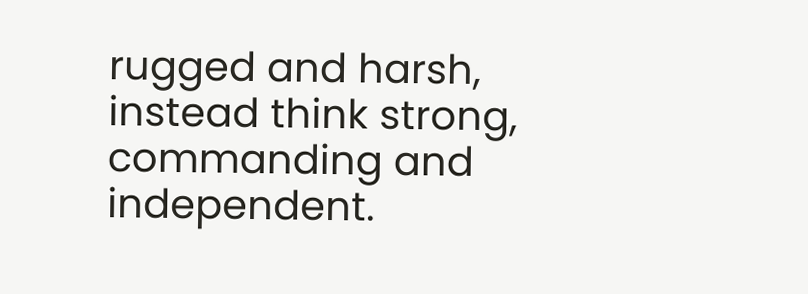rugged and harsh, instead think strong, commanding and independent.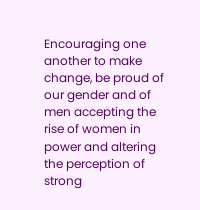Encouraging one another to make change, be proud of our gender and of men accepting the rise of women in power and altering the perception of strong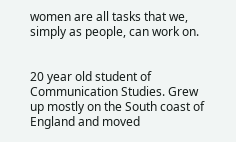women are all tasks that we, simply as people, can work on.


20 year old student of Communication Studies. Grew up mostly on the South coast of England and moved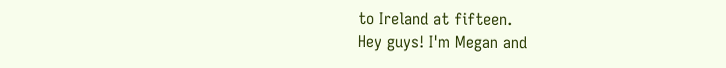to Ireland at fifteen.
Hey guys! I'm Megan and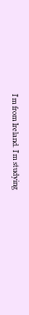I'm from Ireland. I'm studying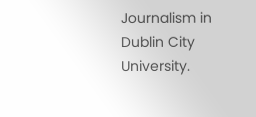Journalism in Dublin City University.